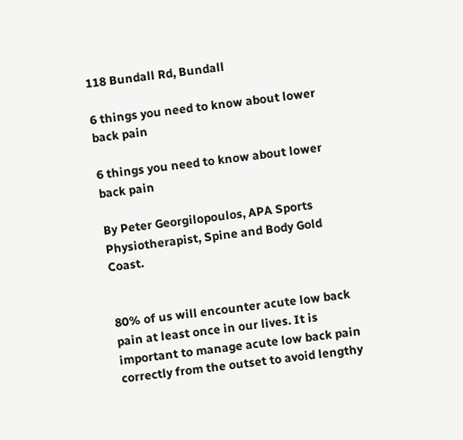118 Bundall Rd, Bundall

6 things you need to know about lower back pain

6 things you need to know about lower back pain

By Peter Georgilopoulos, APA Sports Physiotherapist, Spine and Body Gold Coast.


80% of us will encounter acute low back pain at least once in our lives. It is important to manage acute low back pain correctly from the outset to avoid lengthy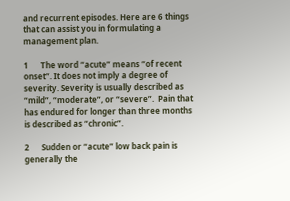and recurrent episodes. Here are 6 things that can assist you in formulating a management plan.

1      The word “acute” means “of recent onset”. It does not imply a degree of severity. Severity is usually described as “mild”, “moderate”, or “severe”.  Pain that has endured for longer than three months is described as “chronic”.

2      Sudden or “acute” low back pain is generally the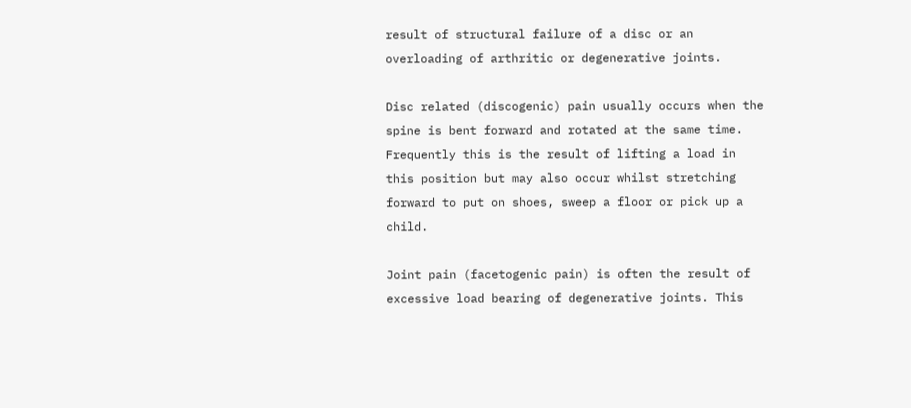result of structural failure of a disc or an overloading of arthritic or degenerative joints.

Disc related (discogenic) pain usually occurs when the spine is bent forward and rotated at the same time. Frequently this is the result of lifting a load in this position but may also occur whilst stretching forward to put on shoes, sweep a floor or pick up a child.

Joint pain (facetogenic pain) is often the result of excessive load bearing of degenerative joints. This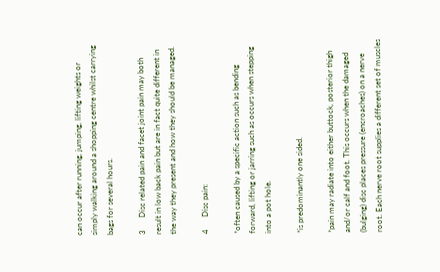can occur after running, jumping, lifting weights or simply walking around a shopping centre whilst carrying bags for several hours.

3      Disc related pain and facet joint pain may both result in low back pain but are in fact quite different in the way they present and how they should be managed.

4      Disc pain:

*often caused by a specific action such as bending forward, lifting or jarring such as occurs when stepping into a pot hole.

*is predominantly one sided.

*pain may radiate into either buttock, posterior thigh and/or calf and foot. This occurs when the damaged (bulging) disc places pressure (encroaches) on a nerve root. Each nerve root supplies a different set of muscles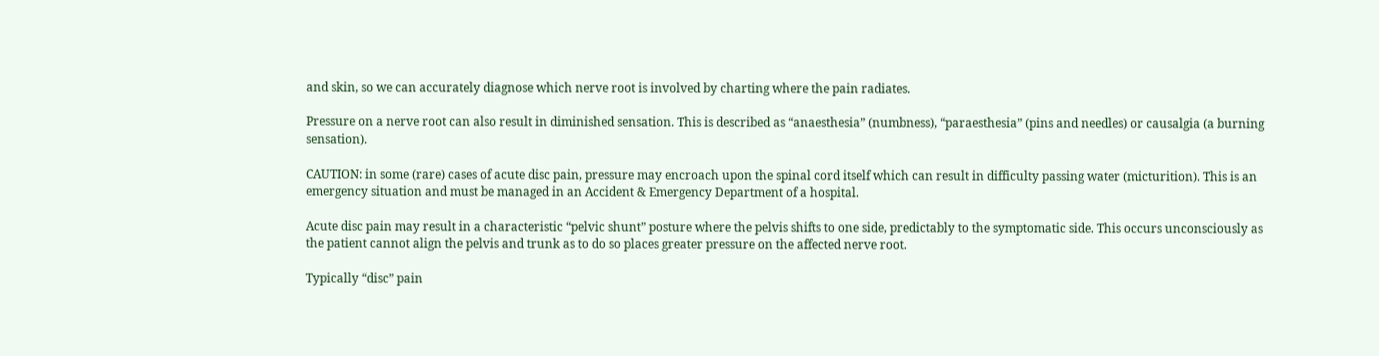and skin, so we can accurately diagnose which nerve root is involved by charting where the pain radiates.

Pressure on a nerve root can also result in diminished sensation. This is described as “anaesthesia” (numbness), “paraesthesia” (pins and needles) or causalgia (a burning sensation).

CAUTION: in some (rare) cases of acute disc pain, pressure may encroach upon the spinal cord itself which can result in difficulty passing water (micturition). This is an emergency situation and must be managed in an Accident & Emergency Department of a hospital.

Acute disc pain may result in a characteristic “pelvic shunt” posture where the pelvis shifts to one side, predictably to the symptomatic side. This occurs unconsciously as the patient cannot align the pelvis and trunk as to do so places greater pressure on the affected nerve root.

Typically “disc” pain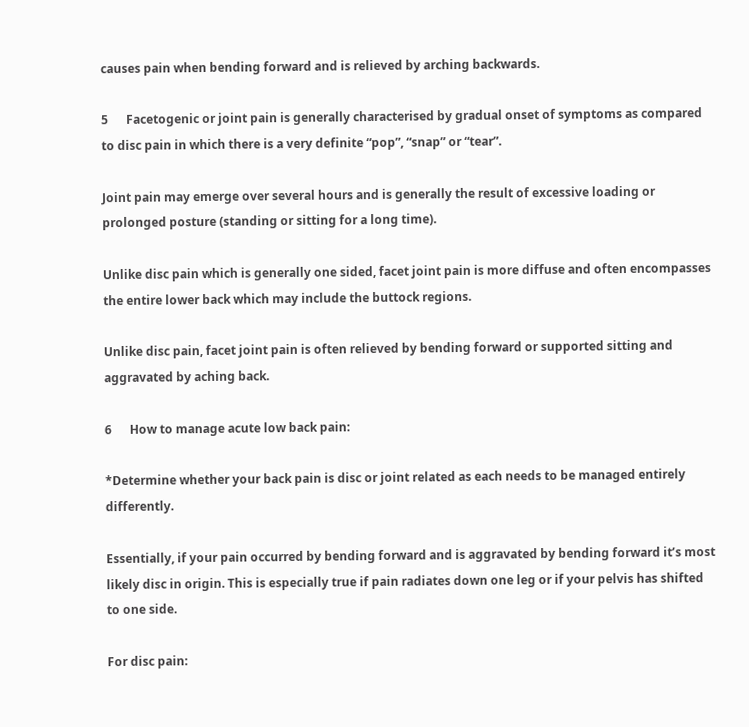causes pain when bending forward and is relieved by arching backwards.

5      Facetogenic or joint pain is generally characterised by gradual onset of symptoms as compared to disc pain in which there is a very definite “pop”, “snap” or “tear”.

Joint pain may emerge over several hours and is generally the result of excessive loading or prolonged posture (standing or sitting for a long time).

Unlike disc pain which is generally one sided, facet joint pain is more diffuse and often encompasses the entire lower back which may include the buttock regions.

Unlike disc pain, facet joint pain is often relieved by bending forward or supported sitting and aggravated by aching back.

6      How to manage acute low back pain:

*Determine whether your back pain is disc or joint related as each needs to be managed entirely differently.

Essentially, if your pain occurred by bending forward and is aggravated by bending forward it’s most likely disc in origin. This is especially true if pain radiates down one leg or if your pelvis has shifted to one side.

For disc pain: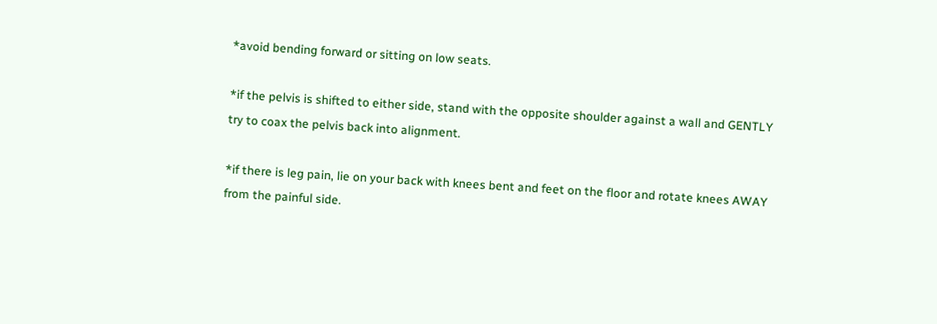*avoid bending forward or sitting on low seats.

*if the pelvis is shifted to either side, stand with the opposite shoulder against a wall and GENTLY try to coax the pelvis back into alignment.

*if there is leg pain, lie on your back with knees bent and feet on the floor and rotate knees AWAY from the painful side.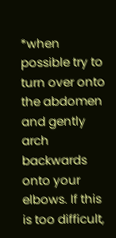*when possible try to turn over onto the abdomen and gently arch backwards onto your elbows. If this is too difficult,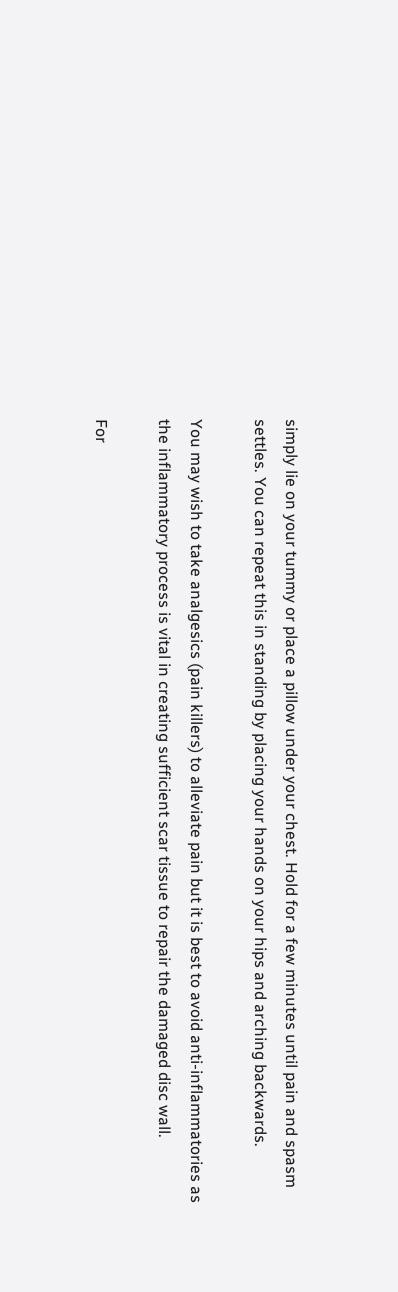simply lie on your tummy or place a pillow under your chest. Hold for a few minutes until pain and spasm settles. You can repeat this in standing by placing your hands on your hips and arching backwards.

You may wish to take analgesics (pain killers) to alleviate pain but it is best to avoid anti-inflammatories as the inflammatory process is vital in creating sufficient scar tissue to repair the damaged disc wall.

For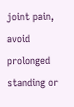joint pain, avoid prolonged standing or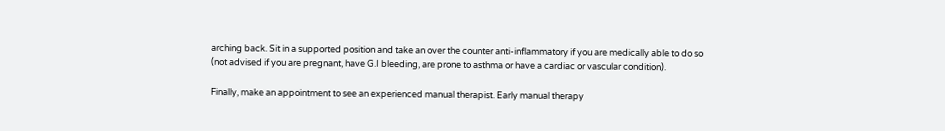arching back. Sit in a supported position and take an over the counter anti-inflammatory if you are medically able to do so (not advised if you are pregnant, have G.I bleeding, are prone to asthma or have a cardiac or vascular condition).

Finally, make an appointment to see an experienced manual therapist. Early manual therapy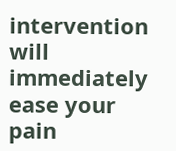intervention will immediately ease your pain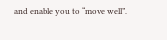and enable you to “move well”.